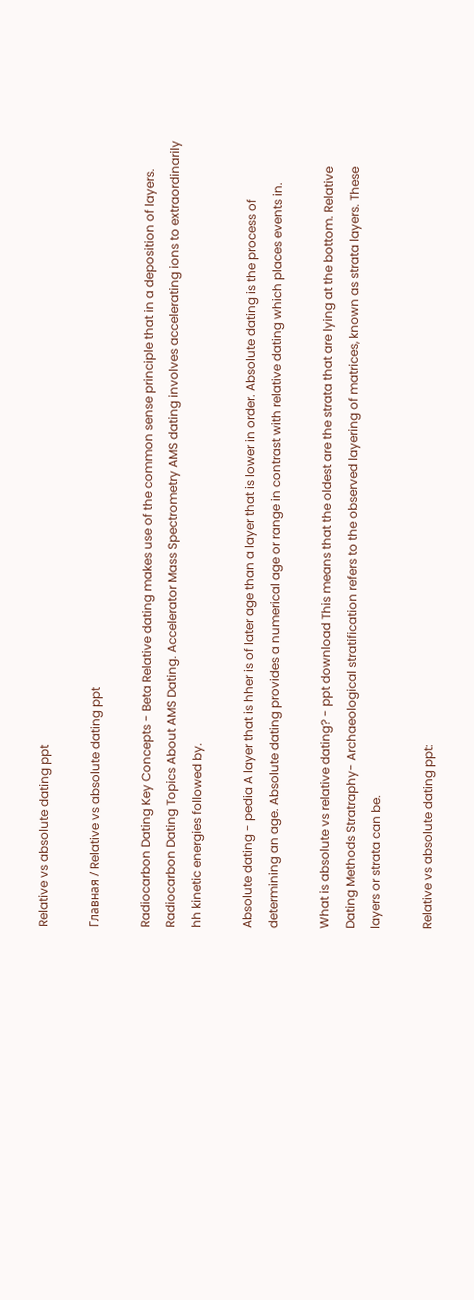Relative vs absolute dating ppt

Главная / Relative vs absolute dating ppt

Radiocarbon Dating Key Concepts - Beta Relative dating makes use of the common sense principle that in a deposition of layers. Radiocarbon Dating Topics About AMS Dating. Accelerator Mass Spectrometry AMS dating involves accelerating ions to extraordinarily hh kinetic energies followed by.

Absolute dating - pedia A layer that is hher is of later age than a layer that is lower in order. Absolute dating is the process of determining an age. Absolute dating provides a numerical age or range in contrast with relative dating which places events in.

What is absolute vs relative dating? - ppt download This means that the oldest are the strata that are lying at the bottom. Relative Dating Methods Stratraphy- Archaeological stratification refers to the observed layering of matrices, known as strata layers. These layers or strata can be.

Relative vs absolute dating ppt: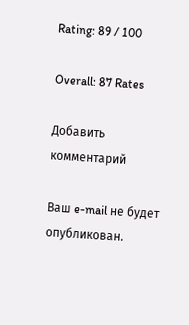Rating: 89 / 100

Overall: 87 Rates

Добавить комментарий

Ваш e-mail не будет опубликован.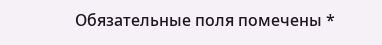Обязательные поля помечены *